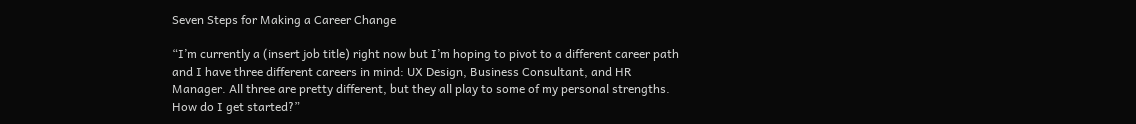Seven Steps for Making a Career Change

“I’m currently a (insert job title) right now but I’m hoping to pivot to a different career path and I have three different careers in mind: UX Design, Business Consultant, and HR Manager. All three are pretty different, but they all play to some of my personal strengths. How do I get started?”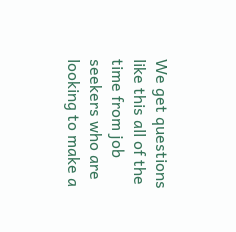We get questions like this all of the time from job seekers who are looking to make a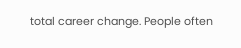total career change. People often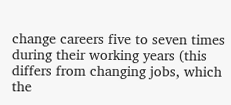change careers five to seven times during their working years (this differs from changing jobs, which the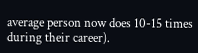average person now does 10-15 times during their career).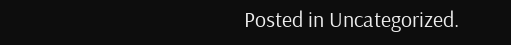Posted in Uncategorized.